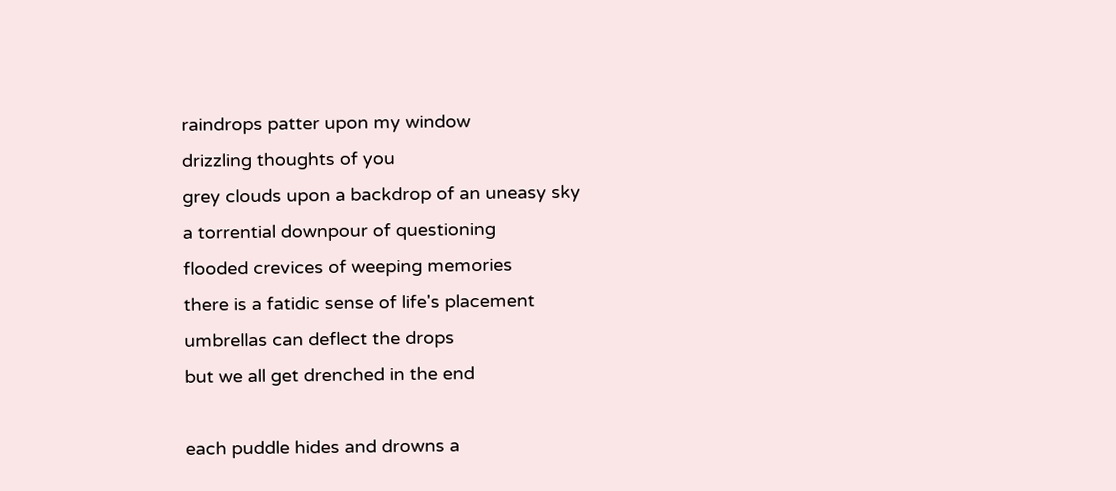raindrops patter upon my window
drizzling thoughts of you
grey clouds upon a backdrop of an uneasy sky
a torrential downpour of questioning
flooded crevices of weeping memories
there is a fatidic sense of life's placement
umbrellas can deflect the drops
but we all get drenched in the end

each puddle hides and drowns a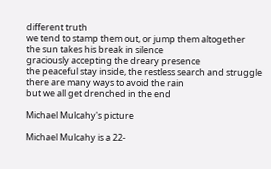different truth
we tend to stamp them out, or jump them altogether
the sun takes his break in silence
graciously accepting the dreary presence
the peaceful stay inside, the restless search and struggle
there are many ways to avoid the rain
but we all get drenched in the end

Michael Mulcahy's picture

Michael Mulcahy is a 22-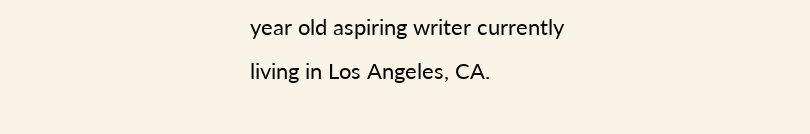year old aspiring writer currently living in Los Angeles, CA.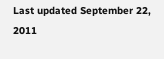Last updated September 22, 2011